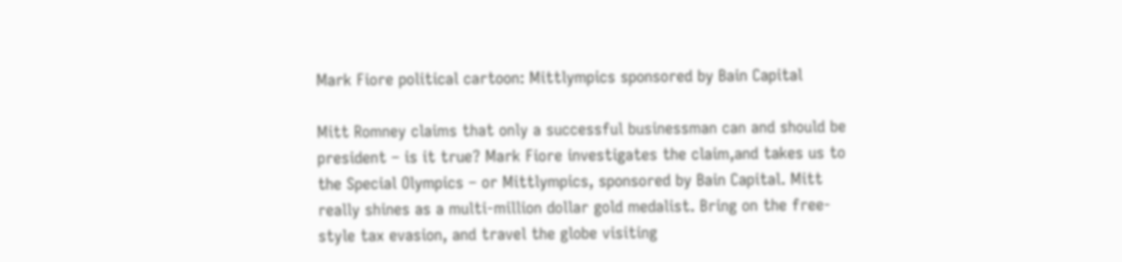Mark Fiore political cartoon: Mittlympics sponsored by Bain Capital

Mitt Romney claims that only a successful businessman can and should be president – is it true? Mark Fiore investigates the claim,and takes us to the Special Olympics – or Mittlympics, sponsored by Bain Capital. Mitt really shines as a multi-million dollar gold medalist. Bring on the free-style tax evasion, and travel the globe visiting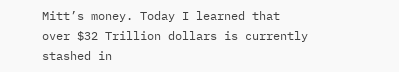Mitt’s money. Today I learned that over $32 Trillion dollars is currently stashed in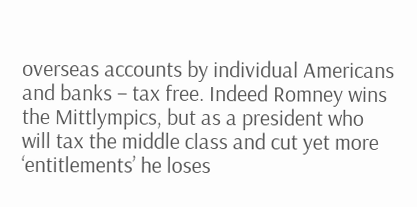overseas accounts by individual Americans and banks – tax free. Indeed Romney wins the Mittlympics, but as a president who will tax the middle class and cut yet more ‘entitlements’ he loses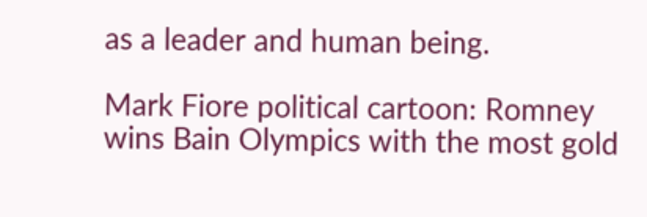as a leader and human being.

Mark Fiore political cartoon: Romney wins Bain Olympics with the most gold